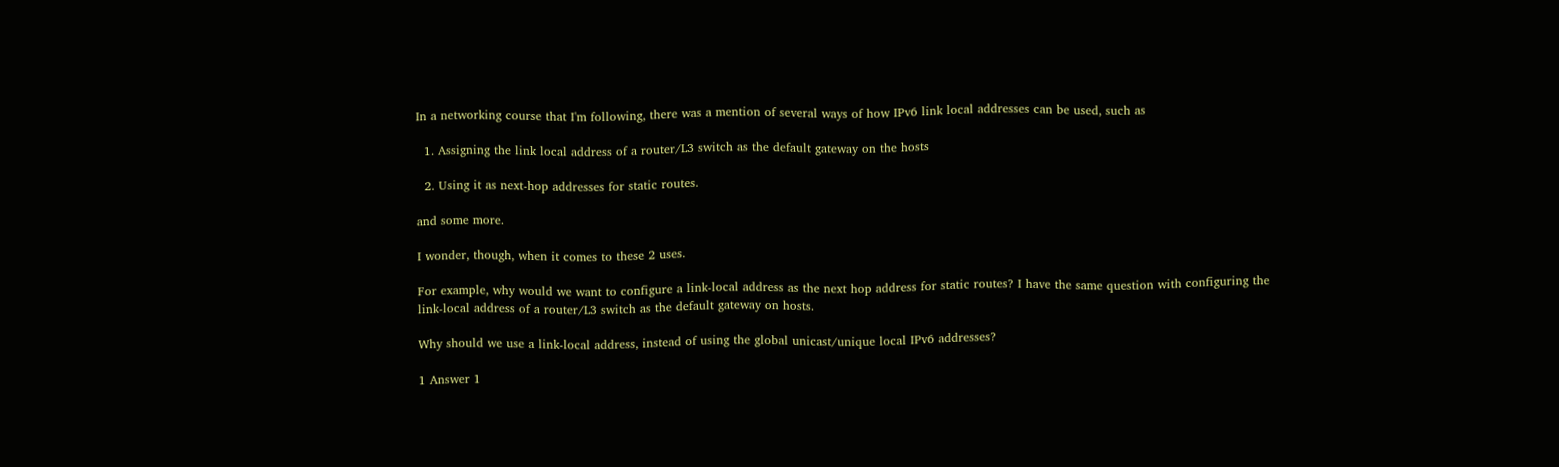In a networking course that I'm following, there was a mention of several ways of how IPv6 link local addresses can be used, such as

  1. Assigning the link local address of a router/L3 switch as the default gateway on the hosts

  2. Using it as next-hop addresses for static routes.

and some more.

I wonder, though, when it comes to these 2 uses.

For example, why would we want to configure a link-local address as the next hop address for static routes? I have the same question with configuring the link-local address of a router/L3 switch as the default gateway on hosts.

Why should we use a link-local address, instead of using the global unicast/unique local IPv6 addresses?

1 Answer 1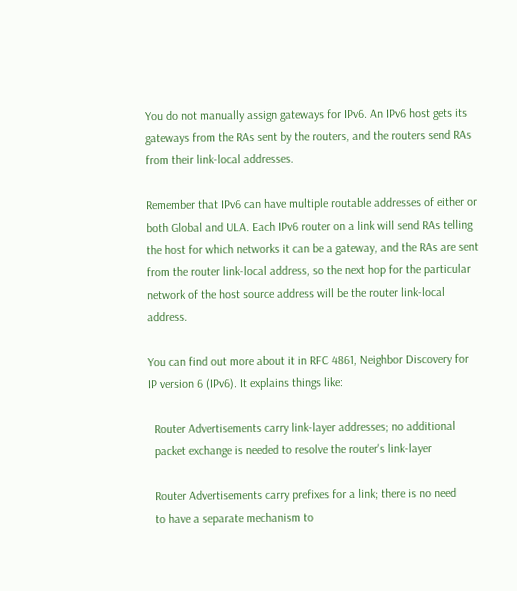You do not manually assign gateways for IPv6. An IPv6 host gets its gateways from the RAs sent by the routers, and the routers send RAs from their link-local addresses.

Remember that IPv6 can have multiple routable addresses of either or both Global and ULA. Each IPv6 router on a link will send RAs telling the host for which networks it can be a gateway, and the RAs are sent from the router link-local address, so the next hop for the particular network of the host source address will be the router link-local address.

You can find out more about it in RFC 4861, Neighbor Discovery for IP version 6 (IPv6). It explains things like:

  Router Advertisements carry link-layer addresses; no additional
  packet exchange is needed to resolve the router's link-layer

  Router Advertisements carry prefixes for a link; there is no need
  to have a separate mechanism to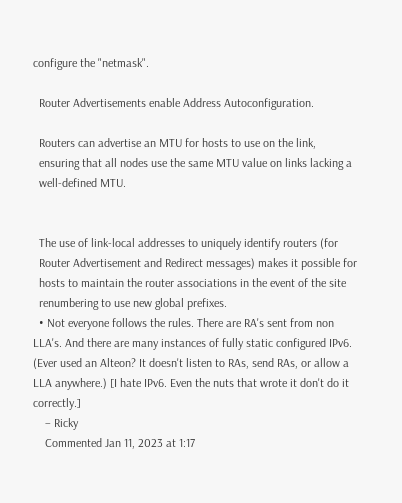configure the "netmask".

  Router Advertisements enable Address Autoconfiguration.

  Routers can advertise an MTU for hosts to use on the link,
  ensuring that all nodes use the same MTU value on links lacking a
  well-defined MTU.


  The use of link-local addresses to uniquely identify routers (for
  Router Advertisement and Redirect messages) makes it possible for
  hosts to maintain the router associations in the event of the site
  renumbering to use new global prefixes.
  • Not everyone follows the rules. There are RA's sent from non LLA's. And there are many instances of fully static configured IPv6. (Ever used an Alteon? It doesn't listen to RAs, send RAs, or allow a LLA anywhere.) [I hate IPv6. Even the nuts that wrote it don't do it correctly.]
    – Ricky
    Commented Jan 11, 2023 at 1:17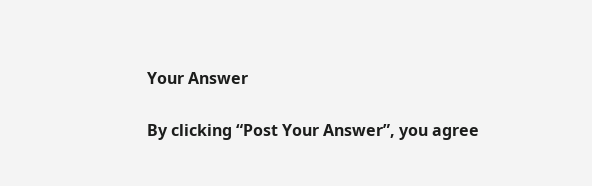Your Answer

By clicking “Post Your Answer”, you agree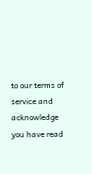to our terms of service and acknowledge you have read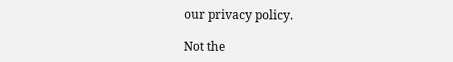our privacy policy.

Not the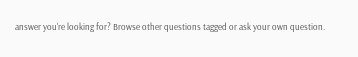answer you're looking for? Browse other questions tagged or ask your own question.